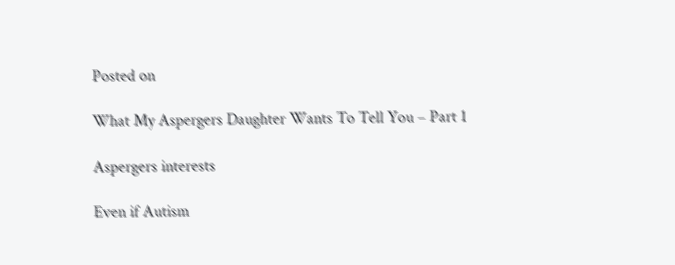Posted on

What My Aspergers Daughter Wants To Tell You – Part 1

Aspergers interests

Even if Autism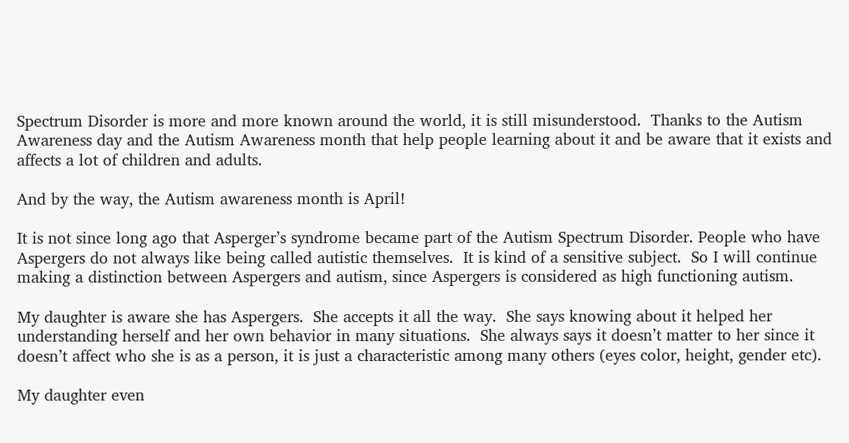Spectrum Disorder is more and more known around the world, it is still misunderstood.  Thanks to the Autism Awareness day and the Autism Awareness month that help people learning about it and be aware that it exists and affects a lot of children and adults.

And by the way, the Autism awareness month is April!

It is not since long ago that Asperger’s syndrome became part of the Autism Spectrum Disorder. People who have Aspergers do not always like being called autistic themselves.  It is kind of a sensitive subject.  So I will continue making a distinction between Aspergers and autism, since Aspergers is considered as high functioning autism.

My daughter is aware she has Aspergers.  She accepts it all the way.  She says knowing about it helped her understanding herself and her own behavior in many situations.  She always says it doesn’t matter to her since it doesn’t affect who she is as a person, it is just a characteristic among many others (eyes color, height, gender etc).

My daughter even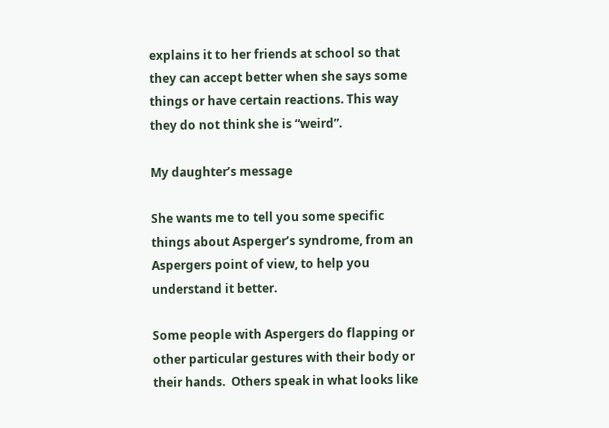explains it to her friends at school so that they can accept better when she says some things or have certain reactions. This way they do not think she is “weird”.

My daughter’s message

She wants me to tell you some specific things about Asperger’s syndrome, from an Aspergers point of view, to help you understand it better.

Some people with Aspergers do flapping or other particular gestures with their body or their hands.  Others speak in what looks like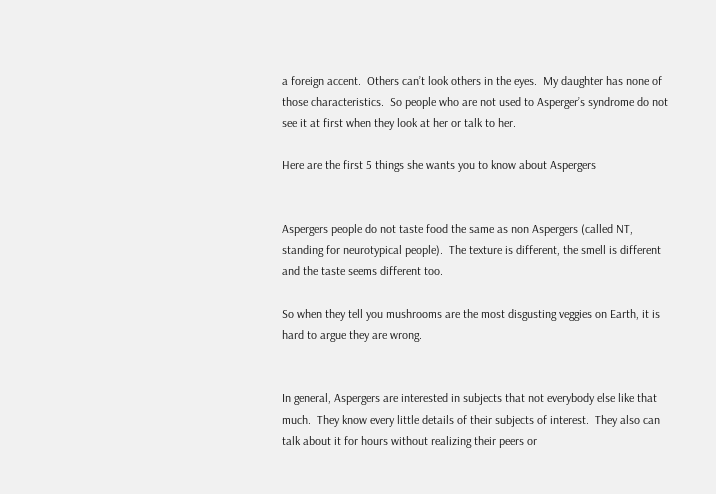a foreign accent.  Others can’t look others in the eyes.  My daughter has none of those characteristics.  So people who are not used to Asperger’s syndrome do not see it at first when they look at her or talk to her.

Here are the first 5 things she wants you to know about Aspergers


Aspergers people do not taste food the same as non Aspergers (called NT, standing for neurotypical people).  The texture is different, the smell is different and the taste seems different too.

So when they tell you mushrooms are the most disgusting veggies on Earth, it is hard to argue they are wrong.


In general, Aspergers are interested in subjects that not everybody else like that much.  They know every little details of their subjects of interest.  They also can talk about it for hours without realizing their peers or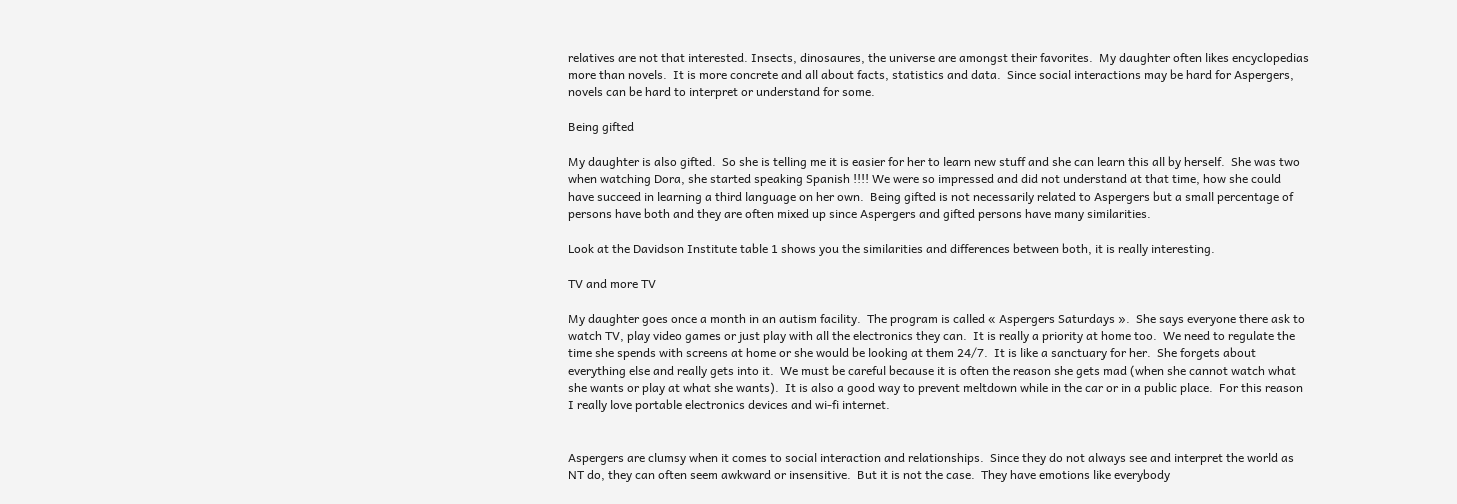relatives are not that interested. Insects, dinosaures, the universe are amongst their favorites.  My daughter often likes encyclopedias more than novels.  It is more concrete and all about facts, statistics and data.  Since social interactions may be hard for Aspergers, novels can be hard to interpret or understand for some.

Being gifted

My daughter is also gifted.  So she is telling me it is easier for her to learn new stuff and she can learn this all by herself.  She was two when watching Dora, she started speaking Spanish !!!! We were so impressed and did not understand at that time, how she could have succeed in learning a third language on her own.  Being gifted is not necessarily related to Aspergers but a small percentage of persons have both and they are often mixed up since Aspergers and gifted persons have many similarities.

Look at the Davidson Institute table 1 shows you the similarities and differences between both, it is really interesting.

TV and more TV

My daughter goes once a month in an autism facility.  The program is called « Aspergers Saturdays ».  She says everyone there ask to watch TV, play video games or just play with all the electronics they can.  It is really a priority at home too.  We need to regulate the time she spends with screens at home or she would be looking at them 24/7.  It is like a sanctuary for her.  She forgets about everything else and really gets into it.  We must be careful because it is often the reason she gets mad (when she cannot watch what she wants or play at what she wants).  It is also a good way to prevent meltdown while in the car or in a public place.  For this reason I really love portable electronics devices and wi-fi internet.


Aspergers are clumsy when it comes to social interaction and relationships.  Since they do not always see and interpret the world as NT do, they can often seem awkward or insensitive.  But it is not the case.  They have emotions like everybody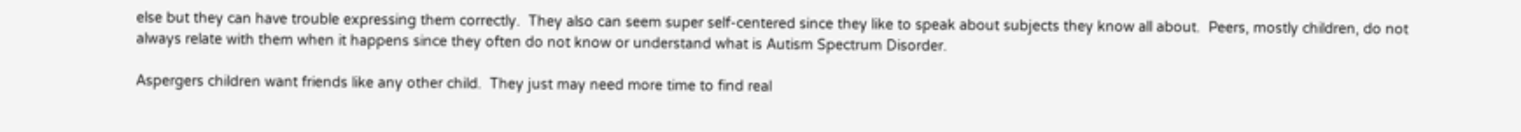else but they can have trouble expressing them correctly.  They also can seem super self-centered since they like to speak about subjects they know all about.  Peers, mostly children, do not always relate with them when it happens since they often do not know or understand what is Autism Spectrum Disorder.

Aspergers children want friends like any other child.  They just may need more time to find real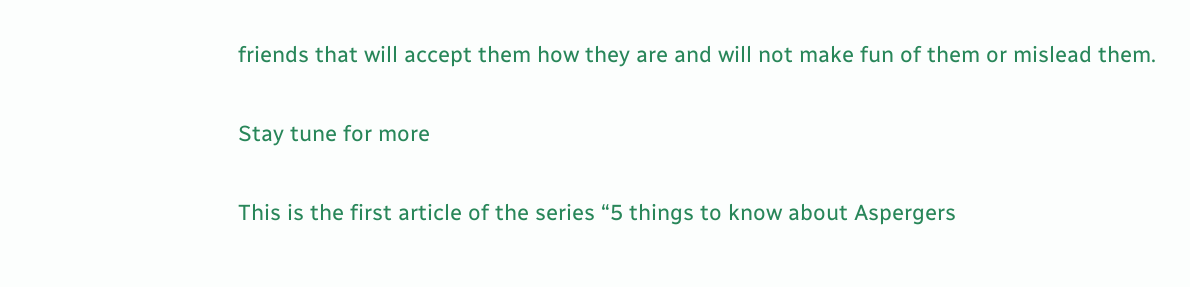friends that will accept them how they are and will not make fun of them or mislead them.

Stay tune for more

This is the first article of the series “5 things to know about Aspergers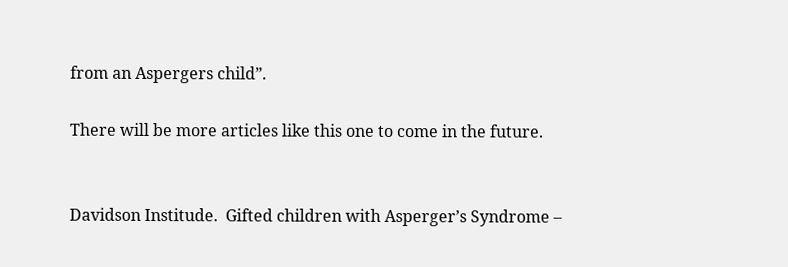from an Aspergers child”.

There will be more articles like this one to come in the future.


Davidson Institude.  Gifted children with Asperger’s Syndrome –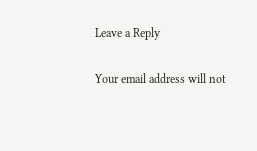Leave a Reply

Your email address will not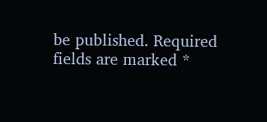be published. Required fields are marked *